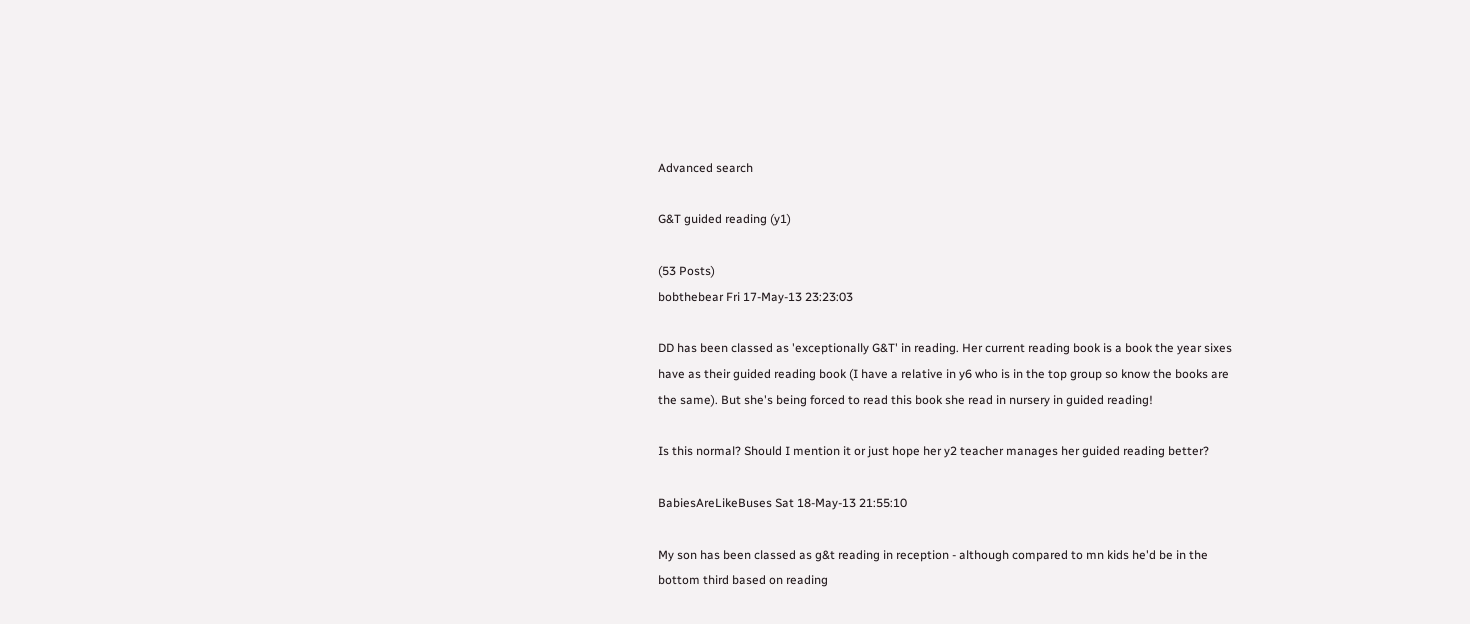Advanced search

G&T guided reading (y1)

(53 Posts)
bobthebear Fri 17-May-13 23:23:03

DD has been classed as 'exceptionally G&T' in reading. Her current reading book is a book the year sixes have as their guided reading book (I have a relative in y6 who is in the top group so know the books are the same). But she's being forced to read this book she read in nursery in guided reading!

Is this normal? Should I mention it or just hope her y2 teacher manages her guided reading better?

BabiesAreLikeBuses Sat 18-May-13 21:55:10

My son has been classed as g&t reading in reception - although compared to mn kids he'd be in the bottom third based on reading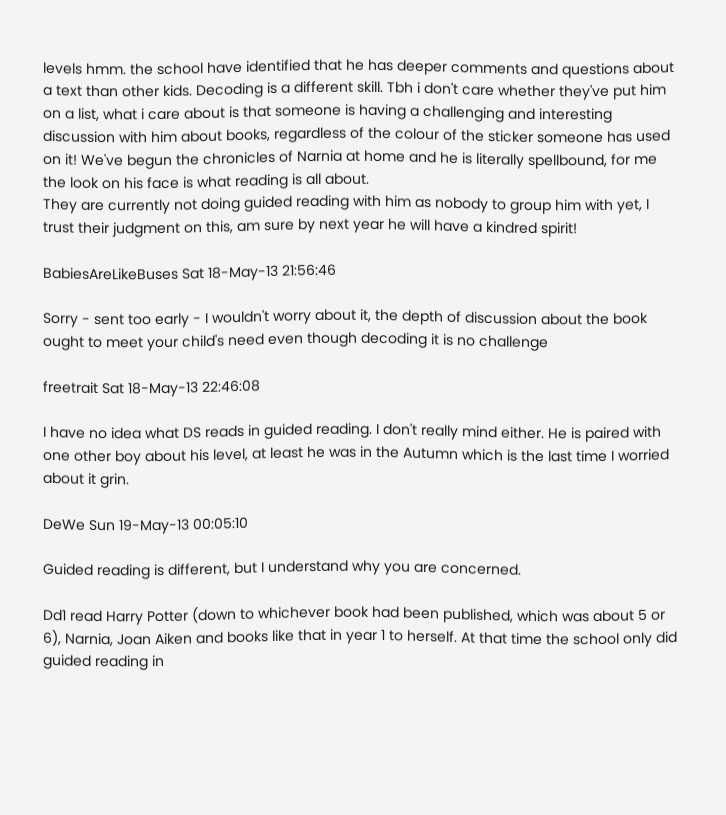levels hmm. the school have identified that he has deeper comments and questions about a text than other kids. Decoding is a different skill. Tbh i don't care whether they've put him on a list, what i care about is that someone is having a challenging and interesting discussion with him about books, regardless of the colour of the sticker someone has used on it! We've begun the chronicles of Narnia at home and he is literally spellbound, for me the look on his face is what reading is all about.
They are currently not doing guided reading with him as nobody to group him with yet, I trust their judgment on this, am sure by next year he will have a kindred spirit!

BabiesAreLikeBuses Sat 18-May-13 21:56:46

Sorry - sent too early - I wouldn't worry about it, the depth of discussion about the book ought to meet your child's need even though decoding it is no challenge

freetrait Sat 18-May-13 22:46:08

I have no idea what DS reads in guided reading. I don't really mind either. He is paired with one other boy about his level, at least he was in the Autumn which is the last time I worried about it grin.

DeWe Sun 19-May-13 00:05:10

Guided reading is different, but I understand why you are concerned.

Dd1 read Harry Potter (down to whichever book had been published, which was about 5 or 6), Narnia, Joan Aiken and books like that in year 1 to herself. At that time the school only did guided reading in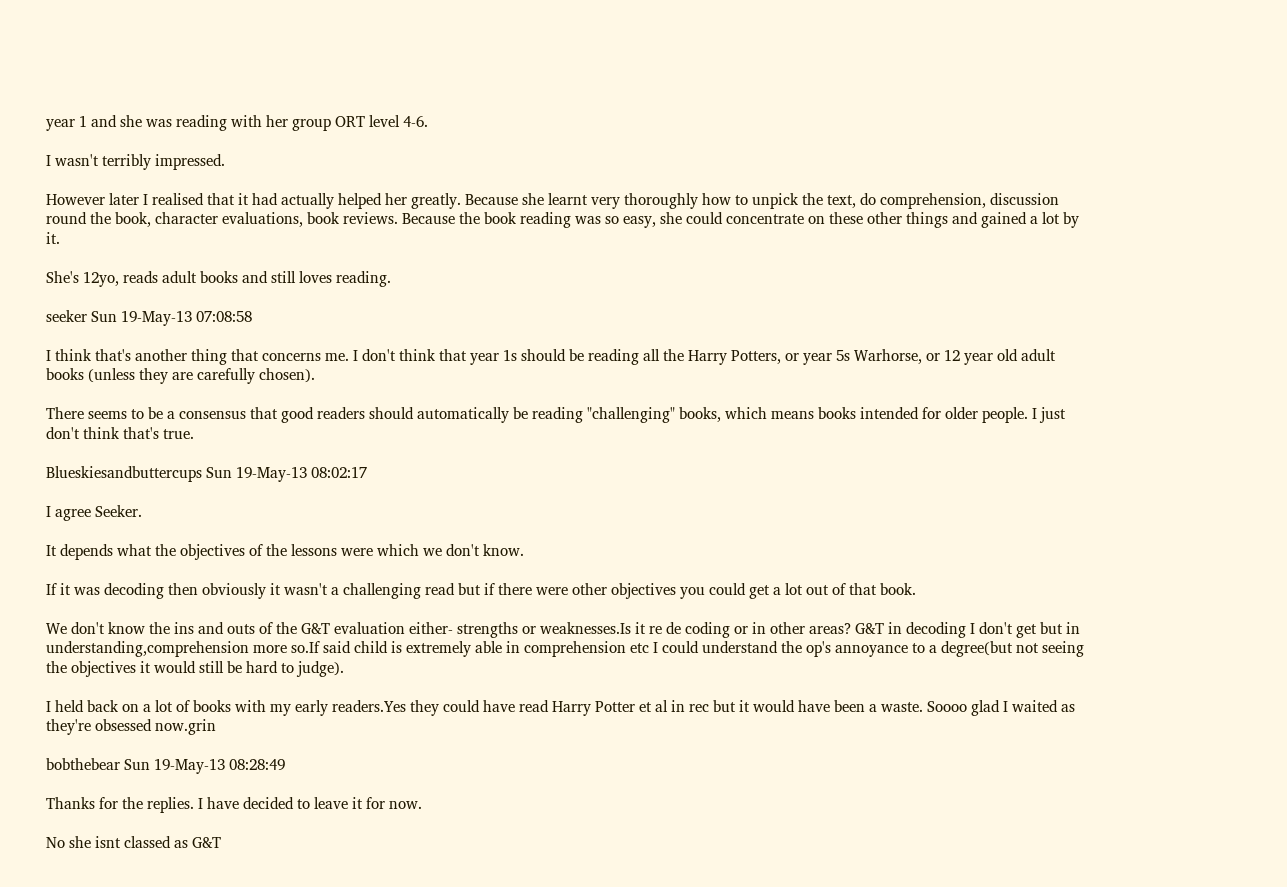year 1 and she was reading with her group ORT level 4-6.

I wasn't terribly impressed.

However later I realised that it had actually helped her greatly. Because she learnt very thoroughly how to unpick the text, do comprehension, discussion round the book, character evaluations, book reviews. Because the book reading was so easy, she could concentrate on these other things and gained a lot by it.

She's 12yo, reads adult books and still loves reading.

seeker Sun 19-May-13 07:08:58

I think that's another thing that concerns me. I don't think that year 1s should be reading all the Harry Potters, or year 5s Warhorse, or 12 year old adult books (unless they are carefully chosen).

There seems to be a consensus that good readers should automatically be reading "challenging" books, which means books intended for older people. I just don't think that's true.

Blueskiesandbuttercups Sun 19-May-13 08:02:17

I agree Seeker.

It depends what the objectives of the lessons were which we don't know.

If it was decoding then obviously it wasn't a challenging read but if there were other objectives you could get a lot out of that book.

We don't know the ins and outs of the G&T evaluation either- strengths or weaknesses.Is it re de coding or in other areas? G&T in decoding I don't get but in understanding,comprehension more so.If said child is extremely able in comprehension etc I could understand the op's annoyance to a degree(but not seeing the objectives it would still be hard to judge).

I held back on a lot of books with my early readers.Yes they could have read Harry Potter et al in rec but it would have been a waste. Soooo glad I waited as they're obsessed now.grin

bobthebear Sun 19-May-13 08:28:49

Thanks for the replies. I have decided to leave it for now.

No she isnt classed as G&T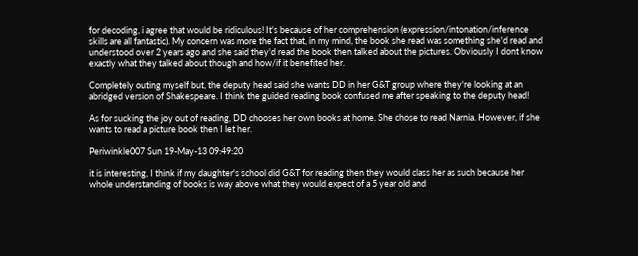for decoding, i agree that would be ridiculous! It's because of her comprehension (expression/intonation/inference skills are all fantastic). My concern was more the fact that, in my mind, the book she read was something she'd read and understood over 2 years ago and she said they'd read the book then talked about the pictures. Obviously I dont know exactly what they talked about though and how/if it benefited her.

Completely outing myself but, the deputy head said she wants DD in her G&T group where they're looking at an abridged version of Shakespeare. I think the guided reading book confused me after speaking to the deputy head!

As for sucking the joy out of reading, DD chooses her own books at home. She chose to read Narnia. However, if she wants to read a picture book then I let her.

Periwinkle007 Sun 19-May-13 09:49:20

it is interesting, I think if my daughter's school did G&T for reading then they would class her as such because her whole understanding of books is way above what they would expect of a 5 year old and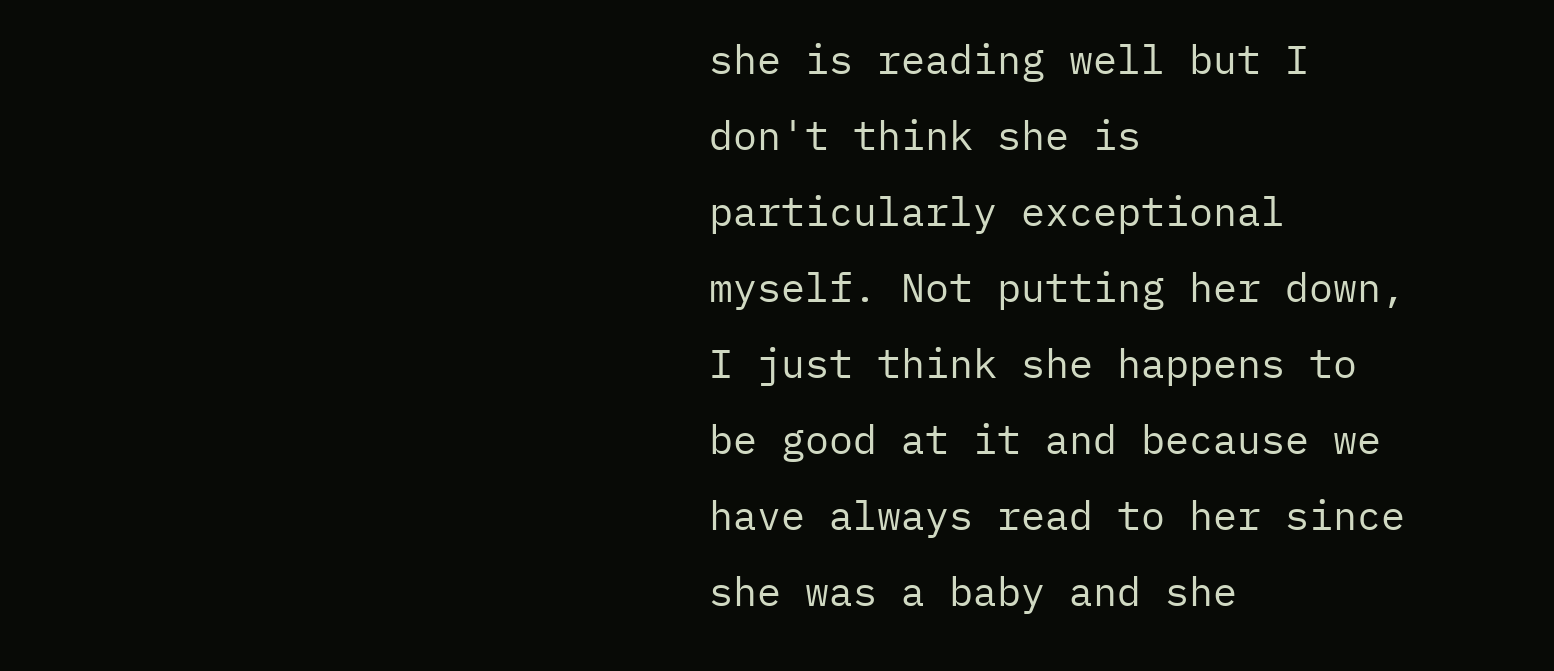she is reading well but I don't think she is particularly exceptional myself. Not putting her down, I just think she happens to be good at it and because we have always read to her since she was a baby and she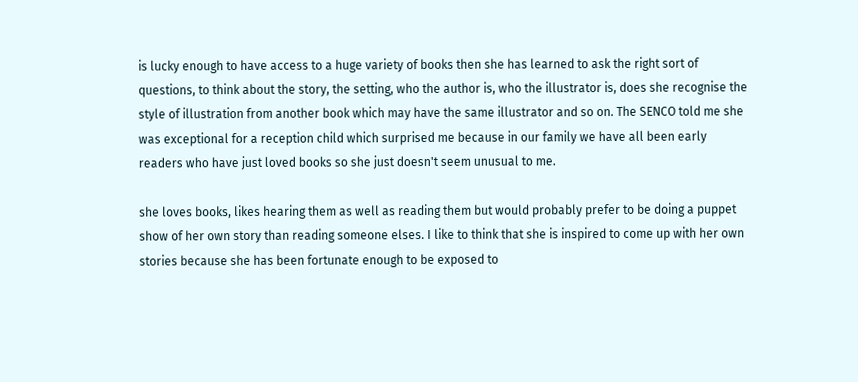is lucky enough to have access to a huge variety of books then she has learned to ask the right sort of questions, to think about the story, the setting, who the author is, who the illustrator is, does she recognise the style of illustration from another book which may have the same illustrator and so on. The SENCO told me she was exceptional for a reception child which surprised me because in our family we have all been early readers who have just loved books so she just doesn't seem unusual to me.

she loves books, likes hearing them as well as reading them but would probably prefer to be doing a puppet show of her own story than reading someone elses. I like to think that she is inspired to come up with her own stories because she has been fortunate enough to be exposed to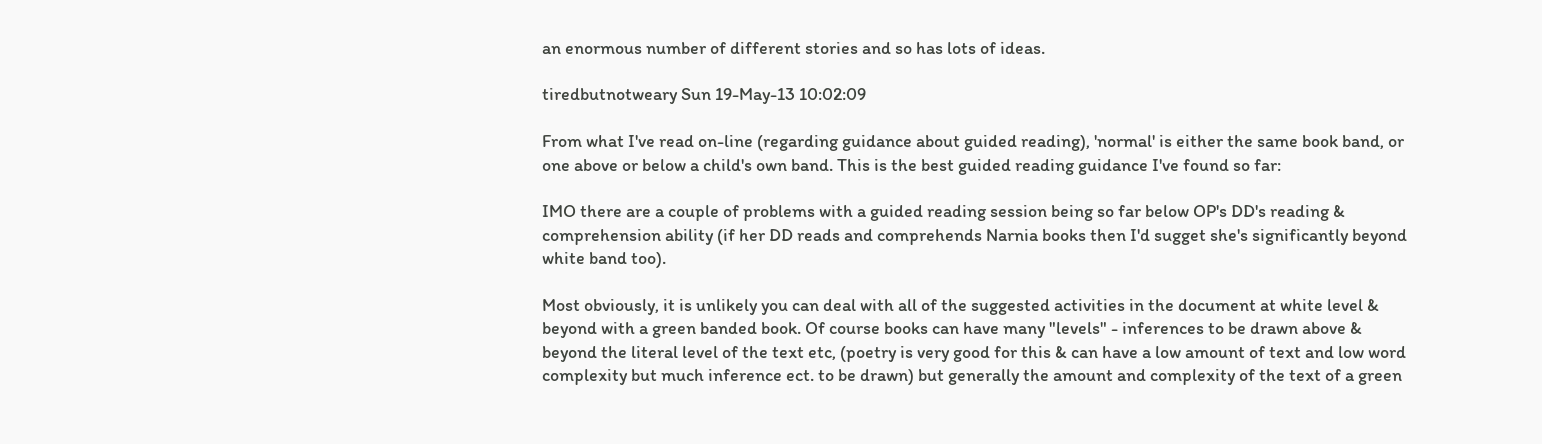an enormous number of different stories and so has lots of ideas.

tiredbutnotweary Sun 19-May-13 10:02:09

From what I've read on-line (regarding guidance about guided reading), 'normal' is either the same book band, or one above or below a child's own band. This is the best guided reading guidance I've found so far:

IMO there are a couple of problems with a guided reading session being so far below OP's DD's reading & comprehension ability (if her DD reads and comprehends Narnia books then I'd sugget she's significantly beyond white band too).

Most obviously, it is unlikely you can deal with all of the suggested activities in the document at white level & beyond with a green banded book. Of course books can have many "levels" - inferences to be drawn above & beyond the literal level of the text etc, (poetry is very good for this & can have a low amount of text and low word complexity but much inference ect. to be drawn) but generally the amount and complexity of the text of a green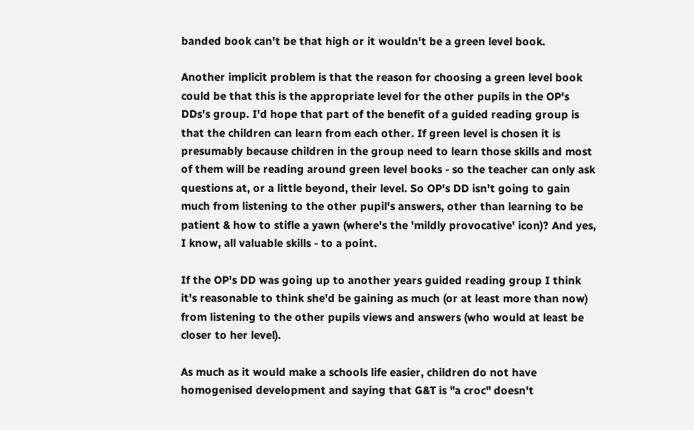banded book can't be that high or it wouldn't be a green level book.

Another implicit problem is that the reason for choosing a green level book could be that this is the appropriate level for the other pupils in the OP's DDs's group. I'd hope that part of the benefit of a guided reading group is that the children can learn from each other. If green level is chosen it is presumably because children in the group need to learn those skills and most of them will be reading around green level books - so the teacher can only ask questions at, or a little beyond, their level. So OP's DD isn't going to gain much from listening to the other pupil's answers, other than learning to be patient & how to stifle a yawn (where's the 'mildly provocative' icon)? And yes, I know, all valuable skills - to a point.

If the OP's DD was going up to another years guided reading group I think it's reasonable to think she'd be gaining as much (or at least more than now) from listening to the other pupils views and answers (who would at least be closer to her level).

As much as it would make a schools life easier, children do not have homogenised development and saying that G&T is "a croc" doesn't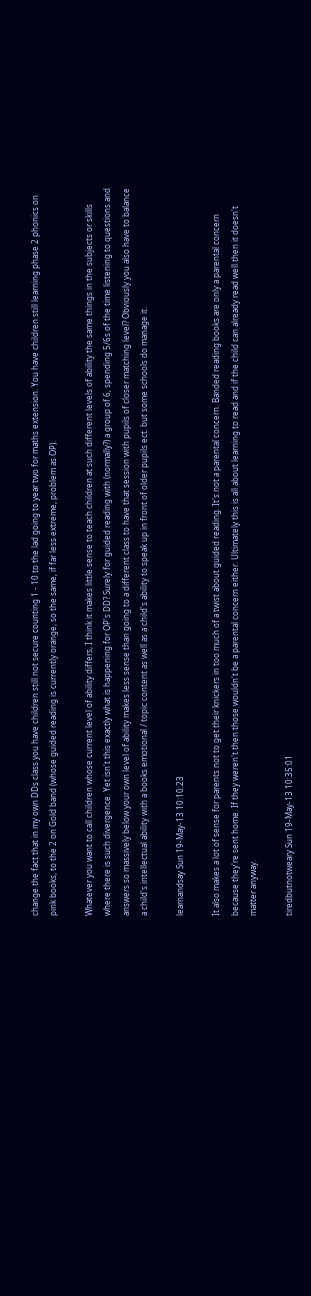change the fact that in my own DDs class you have children still not secure counting 1 - 10 to the lad going to year two for maths extension. You have children still learning phase 2 phonics on pink books, to the 2 on Gold band (whose guided reading is currently orange, so the same, if far less extreme, problem as OP).

Whatever you want to call children whose current level of ability differs, I think it makes little sense to teach children at such different levels of ability the same things in the subjects or skills where there is such divergence. Yet isn't this exactly what is happening for OP's DD? Surely for guided reading with (normally?) a group of 6, spending 5/6s of the time listening to questions and answers so massively below your own level of ability makes less sense than going to a different class to have that session with pupils of closer matching level? Obviously you also have to balance a child's intellectual ability with a books emotional / topic content as well as a child's ability to speak up in front of older pupils ect. but some schools do manage it.

learnandsay Sun 19-May-13 10:10:23

It also makes a lot of sense for parents not to get their knickers in too much of a twist about guided reading. It's not a parental concern. Banded reading books are only a parental concern because they're sent home. If they weren't then those wouldn't be a parental concern either. Ultimately this is all about learning to read and if the child can already read well then it doesn't matter anyway.

tiredbutnotweary Sun 19-May-13 10:35:01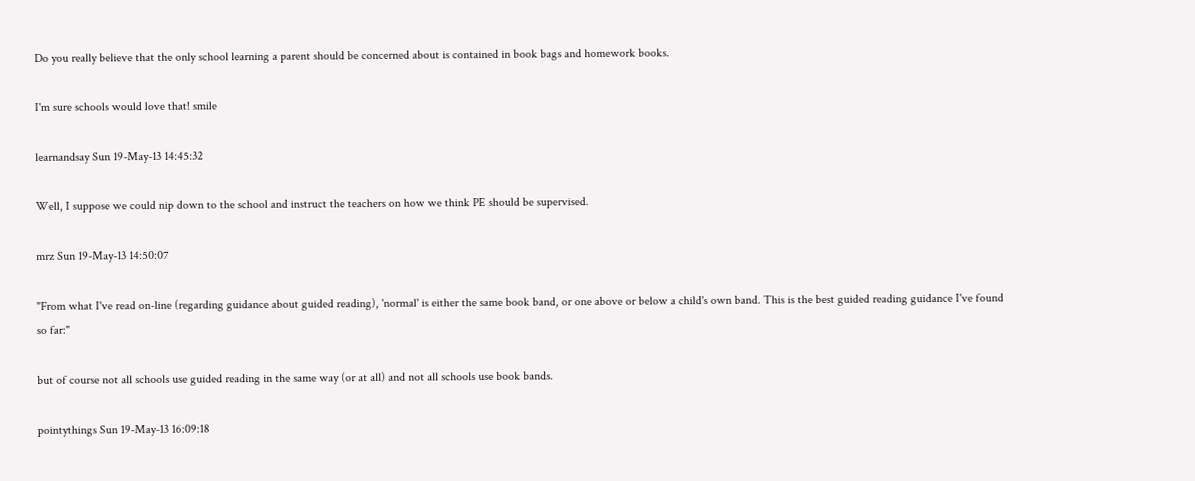Do you really believe that the only school learning a parent should be concerned about is contained in book bags and homework books.

I'm sure schools would love that! smile

learnandsay Sun 19-May-13 14:45:32

Well, I suppose we could nip down to the school and instruct the teachers on how we think PE should be supervised.

mrz Sun 19-May-13 14:50:07

"From what I've read on-line (regarding guidance about guided reading), 'normal' is either the same book band, or one above or below a child's own band. This is the best guided reading guidance I've found so far:"

but of course not all schools use guided reading in the same way (or at all) and not all schools use book bands.

pointythings Sun 19-May-13 16:09:18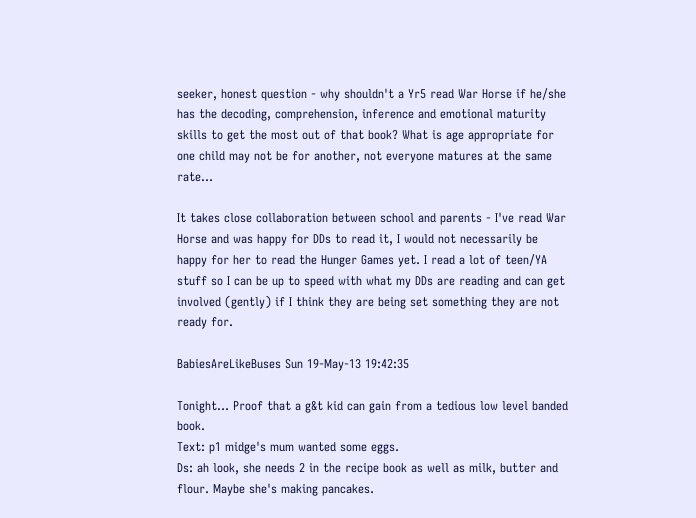seeker, honest question - why shouldn't a Yr5 read War Horse if he/she has the decoding, comprehension, inference and emotional maturity skills to get the most out of that book? What is age appropriate for one child may not be for another, not everyone matures at the same rate...

It takes close collaboration between school and parents - I've read War Horse and was happy for DDs to read it, I would not necessarily be happy for her to read the Hunger Games yet. I read a lot of teen/YA stuff so I can be up to speed with what my DDs are reading and can get involved (gently) if I think they are being set something they are not ready for.

BabiesAreLikeBuses Sun 19-May-13 19:42:35

Tonight... Proof that a g&t kid can gain from a tedious low level banded book.
Text: p1 midge's mum wanted some eggs.
Ds: ah look, she needs 2 in the recipe book as well as milk, butter and flour. Maybe she's making pancakes.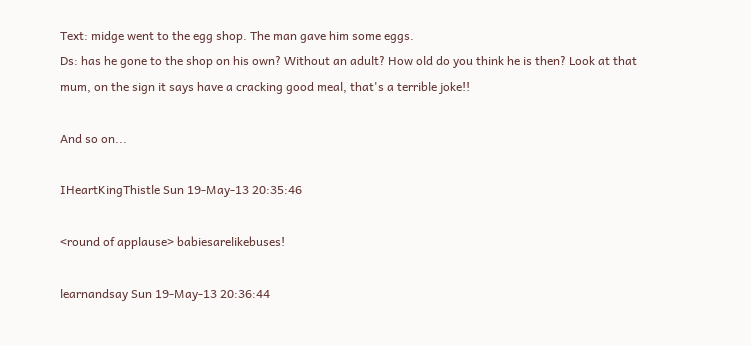Text: midge went to the egg shop. The man gave him some eggs.
Ds: has he gone to the shop on his own? Without an adult? How old do you think he is then? Look at that mum, on the sign it says have a cracking good meal, that's a terrible joke!!

And so on...

IHeartKingThistle Sun 19-May-13 20:35:46

<round of applause> babiesarelikebuses!

learnandsay Sun 19-May-13 20:36:44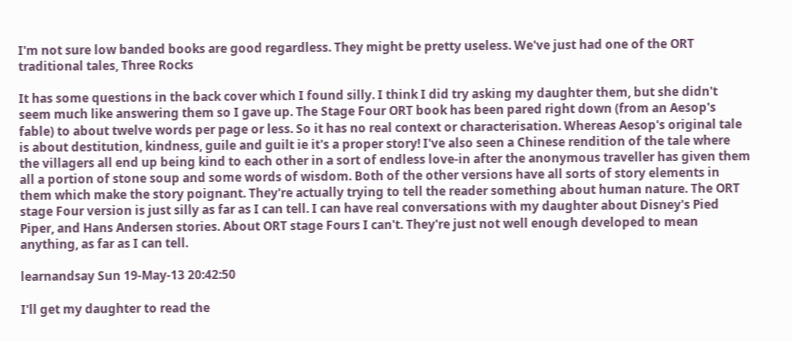I'm not sure low banded books are good regardless. They might be pretty useless. We've just had one of the ORT traditional tales, Three Rocks

It has some questions in the back cover which I found silly. I think I did try asking my daughter them, but she didn't seem much like answering them so I gave up. The Stage Four ORT book has been pared right down (from an Aesop's fable) to about twelve words per page or less. So it has no real context or characterisation. Whereas Aesop's original tale is about destitution, kindness, guile and guilt ie it's a proper story! I've also seen a Chinese rendition of the tale where the villagers all end up being kind to each other in a sort of endless love-in after the anonymous traveller has given them all a portion of stone soup and some words of wisdom. Both of the other versions have all sorts of story elements in them which make the story poignant. They're actually trying to tell the reader something about human nature. The ORT stage Four version is just silly as far as I can tell. I can have real conversations with my daughter about Disney's Pied Piper, and Hans Andersen stories. About ORT stage Fours I can't. They're just not well enough developed to mean anything, as far as I can tell.

learnandsay Sun 19-May-13 20:42:50

I'll get my daughter to read the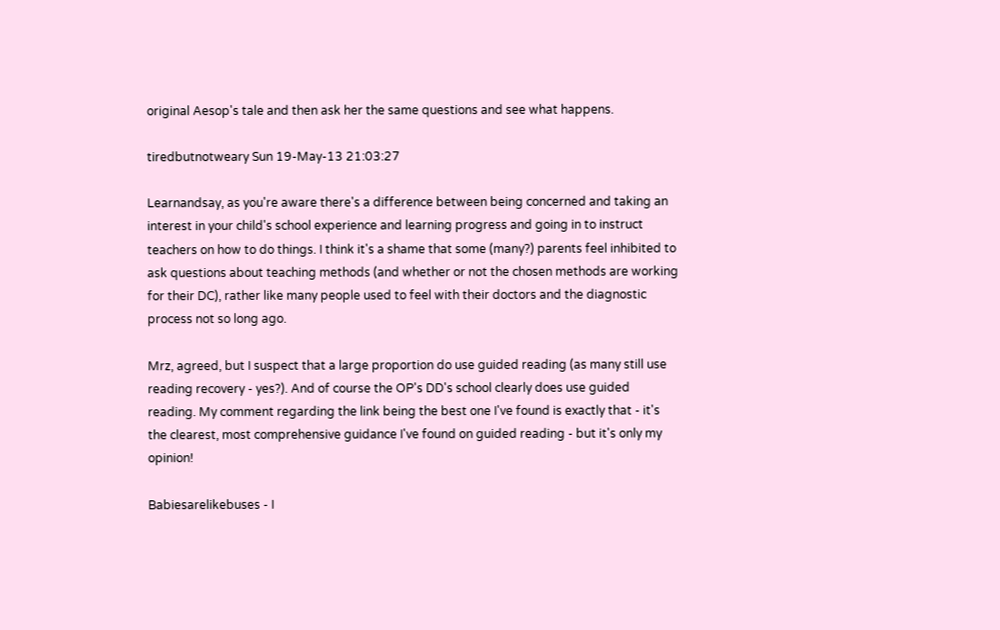original Aesop's tale and then ask her the same questions and see what happens.

tiredbutnotweary Sun 19-May-13 21:03:27

Learnandsay, as you're aware there's a difference between being concerned and taking an interest in your child's school experience and learning progress and going in to instruct teachers on how to do things. I think it's a shame that some (many?) parents feel inhibited to ask questions about teaching methods (and whether or not the chosen methods are working for their DC), rather like many people used to feel with their doctors and the diagnostic process not so long ago.

Mrz, agreed, but I suspect that a large proportion do use guided reading (as many still use reading recovery - yes?). And of course the OP's DD's school clearly does use guided reading. My comment regarding the link being the best one I've found is exactly that - it's the clearest, most comprehensive guidance I've found on guided reading - but it's only my opinion!

Babiesarelikebuses - I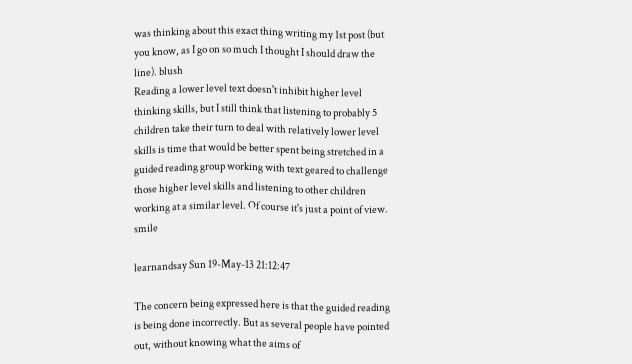was thinking about this exact thing writing my 1st post (but you know, as I go on so much I thought I should draw the line). blush
Reading a lower level text doesn't inhibit higher level thinking skills, but I still think that listening to probably 5 children take their turn to deal with relatively lower level skills is time that would be better spent being stretched in a guided reading group working with text geared to challenge those higher level skills and listening to other children working at a similar level. Of course it's just a point of view. smile

learnandsay Sun 19-May-13 21:12:47

The concern being expressed here is that the guided reading is being done incorrectly. But as several people have pointed out, without knowing what the aims of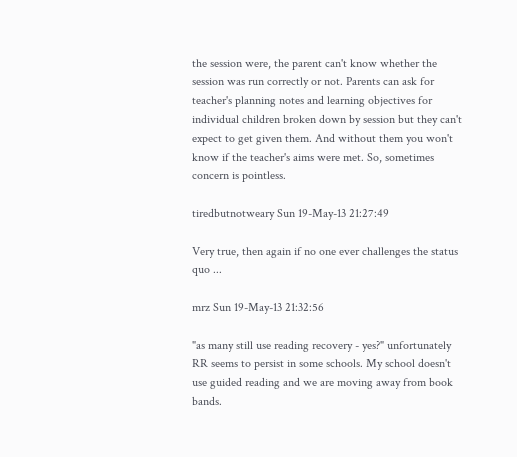the session were, the parent can't know whether the session was run correctly or not. Parents can ask for teacher's planning notes and learning objectives for individual children broken down by session but they can't expect to get given them. And without them you won't know if the teacher's aims were met. So, sometimes concern is pointless.

tiredbutnotweary Sun 19-May-13 21:27:49

Very true, then again if no one ever challenges the status quo ...

mrz Sun 19-May-13 21:32:56

"as many still use reading recovery - yes?" unfortunately RR seems to persist in some schools. My school doesn't use guided reading and we are moving away from book bands.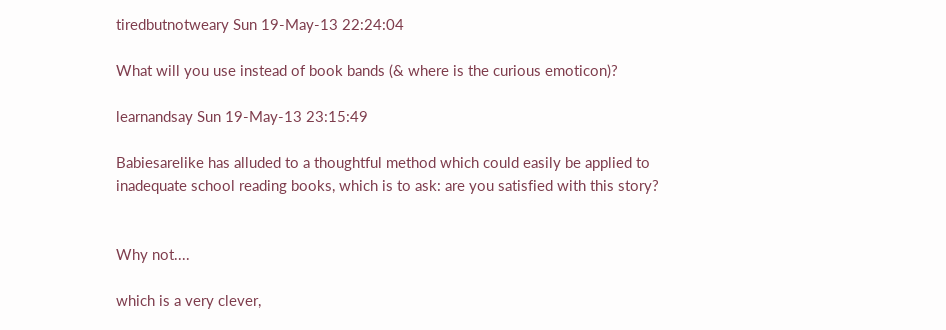tiredbutnotweary Sun 19-May-13 22:24:04

What will you use instead of book bands (& where is the curious emoticon)?

learnandsay Sun 19-May-13 23:15:49

Babiesarelike has alluded to a thoughtful method which could easily be applied to inadequate school reading books, which is to ask: are you satisfied with this story?


Why not....

which is a very clever,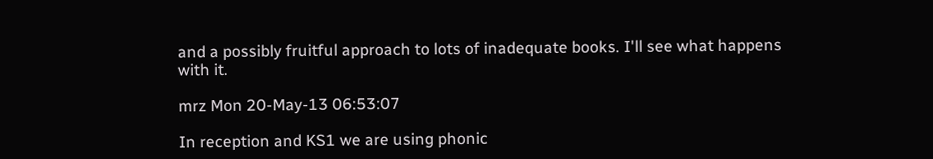and a possibly fruitful approach to lots of inadequate books. I'll see what happens with it.

mrz Mon 20-May-13 06:53:07

In reception and KS1 we are using phonic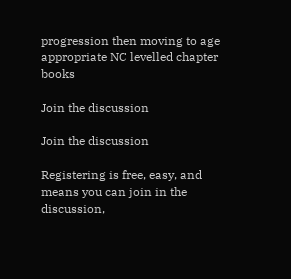progression then moving to age appropriate NC levelled chapter books

Join the discussion

Join the discussion

Registering is free, easy, and means you can join in the discussion,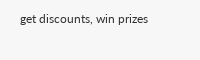get discounts, win prizes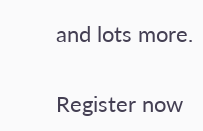and lots more.

Register now